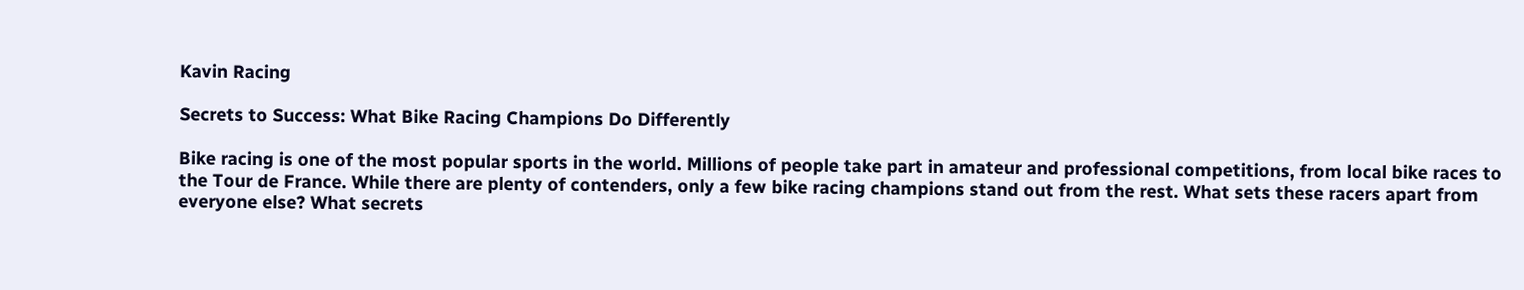Kavin Racing

Secrets to Success: What Bike Racing Champions Do Differently

Bike racing is one of the most popular sports in the world. Millions of people take part in amateur and professional competitions, from local bike races to the Tour de France. While there are plenty of contenders, only a few bike racing champions stand out from the rest. What sets these racers apart from everyone else? What secrets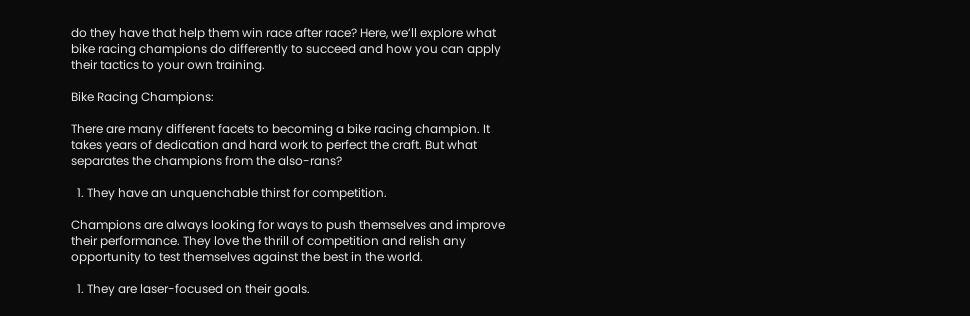do they have that help them win race after race? Here, we’ll explore what bike racing champions do differently to succeed and how you can apply their tactics to your own training.

Bike Racing Champions:

There are many different facets to becoming a bike racing champion. It takes years of dedication and hard work to perfect the craft. But what separates the champions from the also-rans?

  1. They have an unquenchable thirst for competition.

Champions are always looking for ways to push themselves and improve their performance. They love the thrill of competition and relish any opportunity to test themselves against the best in the world.

  1. They are laser-focused on their goals.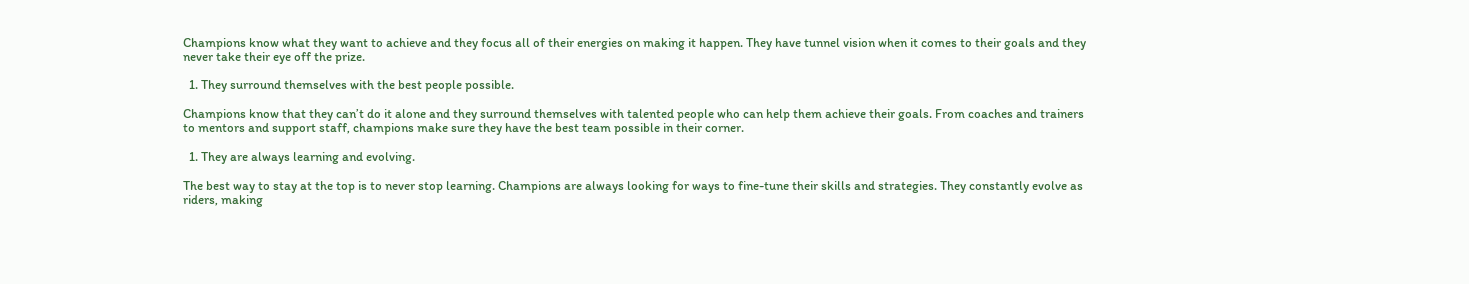Champions know what they want to achieve and they focus all of their energies on making it happen. They have tunnel vision when it comes to their goals and they never take their eye off the prize.

  1. They surround themselves with the best people possible.

Champions know that they can’t do it alone and they surround themselves with talented people who can help them achieve their goals. From coaches and trainers to mentors and support staff, champions make sure they have the best team possible in their corner.

  1. They are always learning and evolving.

The best way to stay at the top is to never stop learning. Champions are always looking for ways to fine-tune their skills and strategies. They constantly evolve as riders, making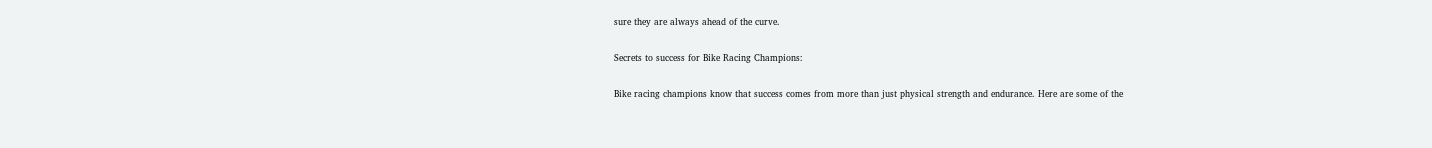sure they are always ahead of the curve.

Secrets to success for Bike Racing Champions:

Bike racing champions know that success comes from more than just physical strength and endurance. Here are some of the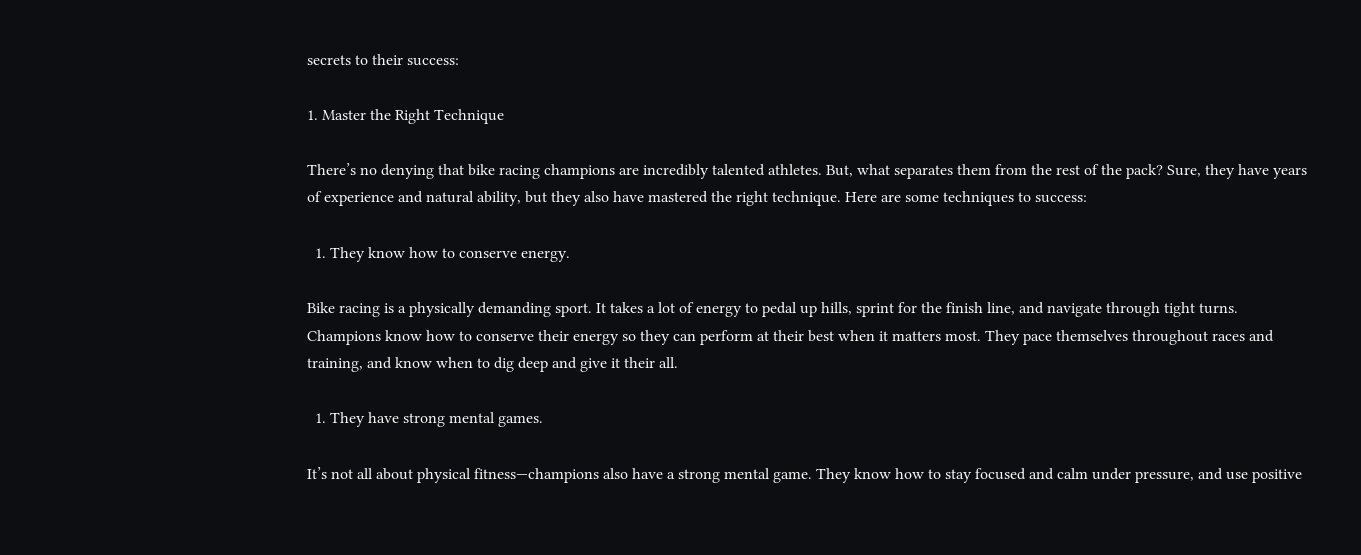secrets to their success:

1. Master the Right Technique

There’s no denying that bike racing champions are incredibly talented athletes. But, what separates them from the rest of the pack? Sure, they have years of experience and natural ability, but they also have mastered the right technique. Here are some techniques to success:

  1. They know how to conserve energy.

Bike racing is a physically demanding sport. It takes a lot of energy to pedal up hills, sprint for the finish line, and navigate through tight turns. Champions know how to conserve their energy so they can perform at their best when it matters most. They pace themselves throughout races and training, and know when to dig deep and give it their all.

  1. They have strong mental games.

It’s not all about physical fitness—champions also have a strong mental game. They know how to stay focused and calm under pressure, and use positive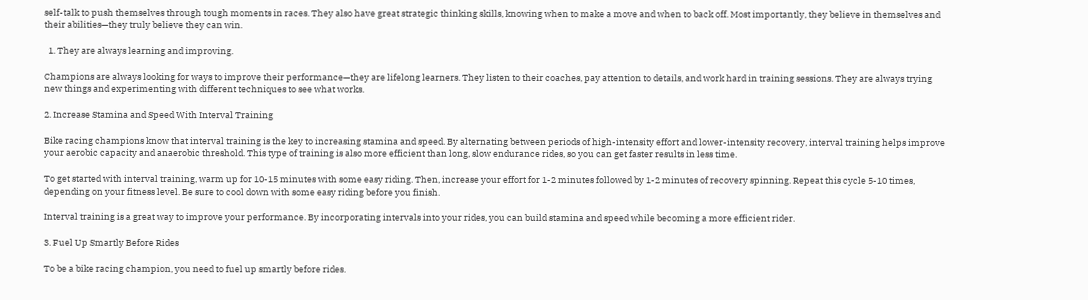self-talk to push themselves through tough moments in races. They also have great strategic thinking skills, knowing when to make a move and when to back off. Most importantly, they believe in themselves and their abilities—they truly believe they can win.

  1. They are always learning and improving.

Champions are always looking for ways to improve their performance—they are lifelong learners. They listen to their coaches, pay attention to details, and work hard in training sessions. They are always trying new things and experimenting with different techniques to see what works.

2. Increase Stamina and Speed With Interval Training

Bike racing champions know that interval training is the key to increasing stamina and speed. By alternating between periods of high-intensity effort and lower-intensity recovery, interval training helps improve your aerobic capacity and anaerobic threshold. This type of training is also more efficient than long, slow endurance rides, so you can get faster results in less time.

To get started with interval training, warm up for 10-15 minutes with some easy riding. Then, increase your effort for 1-2 minutes followed by 1-2 minutes of recovery spinning. Repeat this cycle 5-10 times, depending on your fitness level. Be sure to cool down with some easy riding before you finish.

Interval training is a great way to improve your performance. By incorporating intervals into your rides, you can build stamina and speed while becoming a more efficient rider.

3. Fuel Up Smartly Before Rides

To be a bike racing champion, you need to fuel up smartly before rides.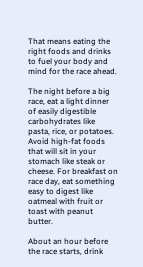That means eating the right foods and drinks to fuel your body and mind for the race ahead.

The night before a big race, eat a light dinner of easily digestible carbohydrates like pasta, rice, or potatoes. Avoid high-fat foods that will sit in your stomach like steak or cheese. For breakfast on race day, eat something easy to digest like oatmeal with fruit or toast with peanut butter.

About an hour before the race starts, drink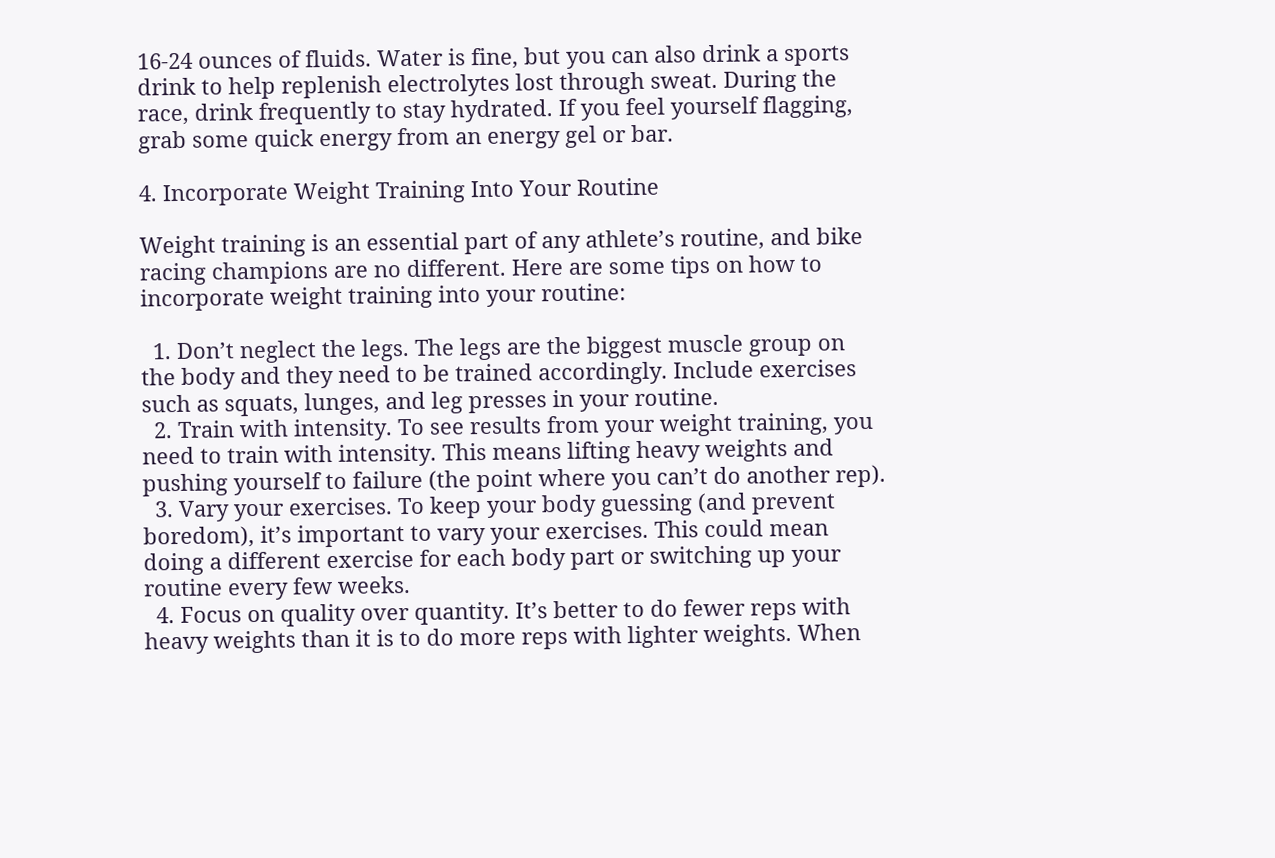16-24 ounces of fluids. Water is fine, but you can also drink a sports drink to help replenish electrolytes lost through sweat. During the race, drink frequently to stay hydrated. If you feel yourself flagging, grab some quick energy from an energy gel or bar.

4. Incorporate Weight Training Into Your Routine

Weight training is an essential part of any athlete’s routine, and bike racing champions are no different. Here are some tips on how to incorporate weight training into your routine:

  1. Don’t neglect the legs. The legs are the biggest muscle group on the body and they need to be trained accordingly. Include exercises such as squats, lunges, and leg presses in your routine.
  2. Train with intensity. To see results from your weight training, you need to train with intensity. This means lifting heavy weights and pushing yourself to failure (the point where you can’t do another rep).
  3. Vary your exercises. To keep your body guessing (and prevent boredom), it’s important to vary your exercises. This could mean doing a different exercise for each body part or switching up your routine every few weeks.
  4. Focus on quality over quantity. It’s better to do fewer reps with heavy weights than it is to do more reps with lighter weights. When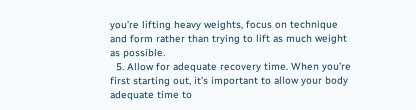you’re lifting heavy weights, focus on technique and form rather than trying to lift as much weight as possible.
  5. Allow for adequate recovery time. When you’re first starting out, it’s important to allow your body adequate time to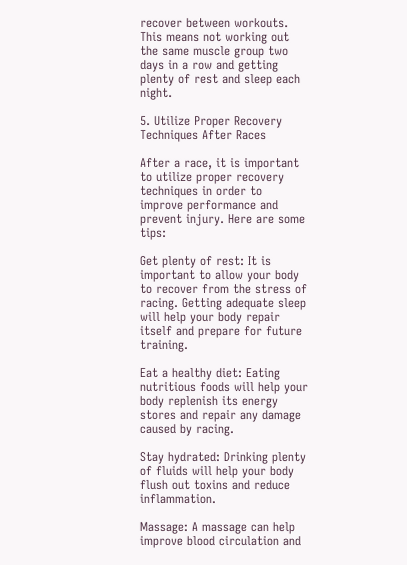recover between workouts. This means not working out the same muscle group two days in a row and getting plenty of rest and sleep each night.

5. Utilize Proper Recovery Techniques After Races

After a race, it is important to utilize proper recovery techniques in order to improve performance and prevent injury. Here are some tips:

Get plenty of rest: It is important to allow your body to recover from the stress of racing. Getting adequate sleep will help your body repair itself and prepare for future training.

Eat a healthy diet: Eating nutritious foods will help your body replenish its energy stores and repair any damage caused by racing.

Stay hydrated: Drinking plenty of fluids will help your body flush out toxins and reduce inflammation.

Massage: A massage can help improve blood circulation and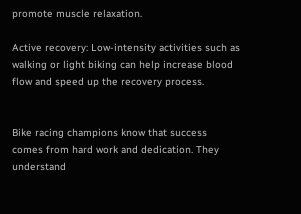promote muscle relaxation.

Active recovery: Low-intensity activities such as walking or light biking can help increase blood flow and speed up the recovery process.


Bike racing champions know that success comes from hard work and dedication. They understand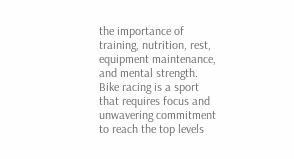the importance of training, nutrition, rest, equipment maintenance, and mental strength. Bike racing is a sport that requires focus and unwavering commitment to reach the top levels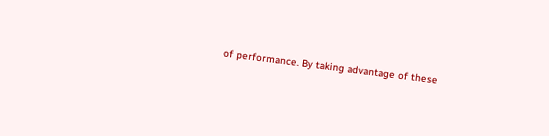of performance. By taking advantage of these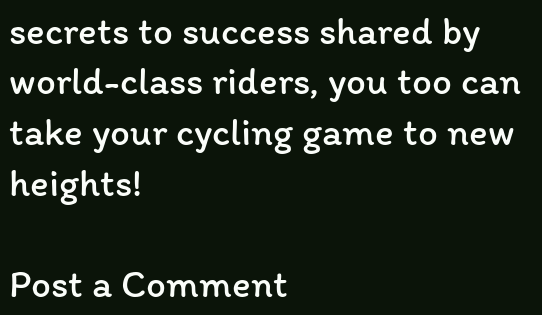secrets to success shared by world-class riders, you too can take your cycling game to new heights!

Post a Comment